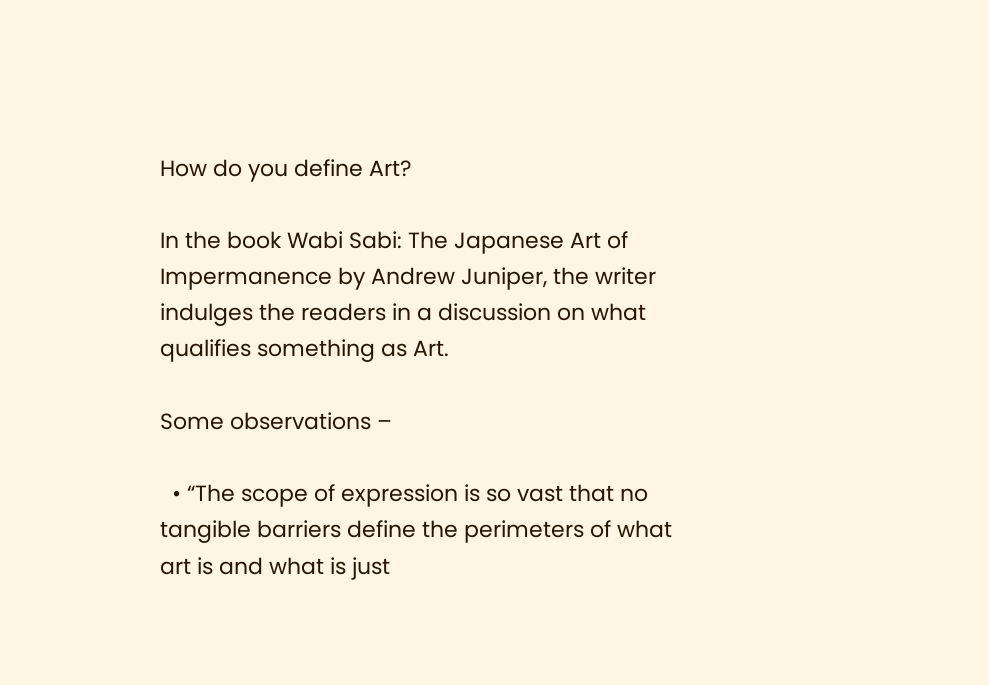How do you define Art?

In the book Wabi Sabi: The Japanese Art of Impermanence by Andrew Juniper, the writer indulges the readers in a discussion on what qualifies something as Art.

Some observations –

  • “The scope of expression is so vast that no tangible barriers define the perimeters of what art is and what is just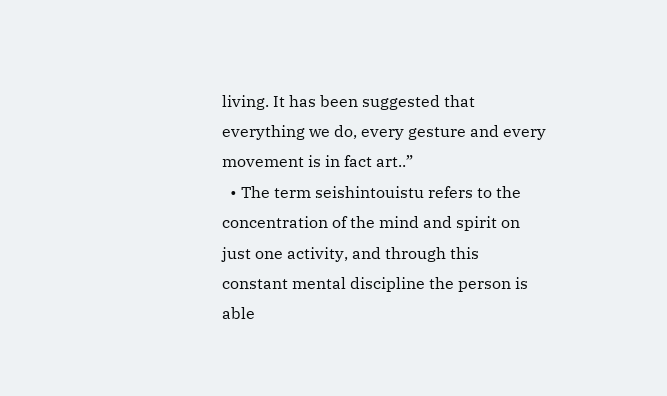living. It has been suggested that everything we do, every gesture and every movement is in fact art..”
  • The term seishintouistu refers to the concentration of the mind and spirit on just one activity, and through this constant mental discipline the person is able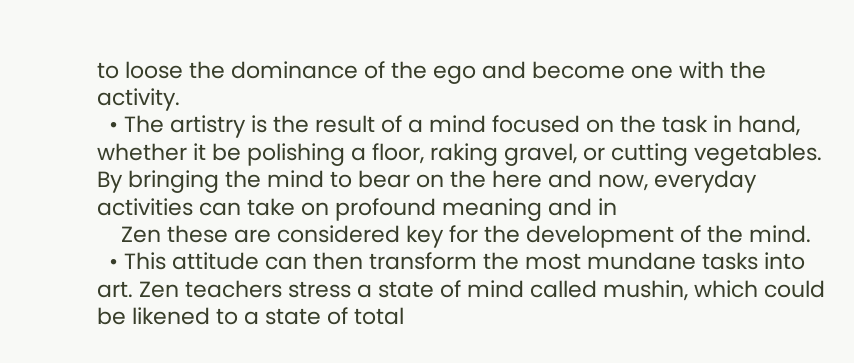to loose the dominance of the ego and become one with the activity.
  • The artistry is the result of a mind focused on the task in hand, whether it be polishing a floor, raking gravel, or cutting vegetables. By bringing the mind to bear on the here and now, everyday activities can take on profound meaning and in
    Zen these are considered key for the development of the mind.
  • This attitude can then transform the most mundane tasks into art. Zen teachers stress a state of mind called mushin, which could be likened to a state of total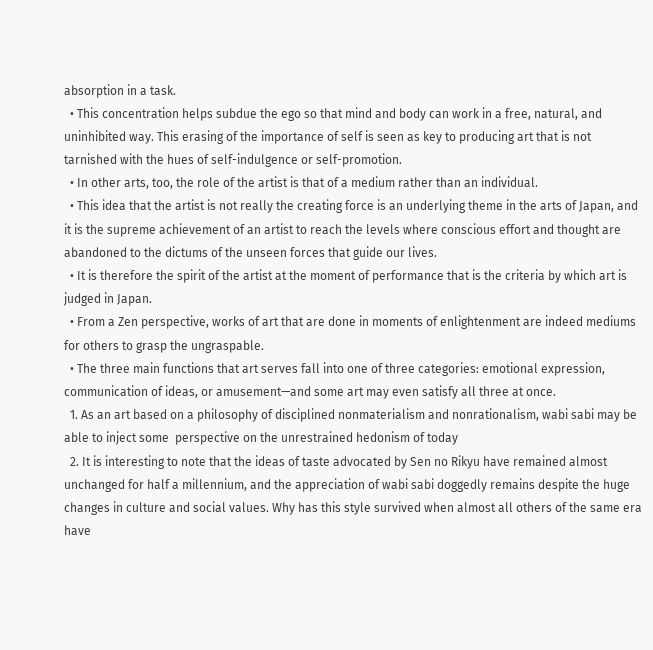absorption in a task.
  • This concentration helps subdue the ego so that mind and body can work in a free, natural, and uninhibited way. This erasing of the importance of self is seen as key to producing art that is not tarnished with the hues of self-indulgence or self-promotion.
  • In other arts, too, the role of the artist is that of a medium rather than an individual.
  • This idea that the artist is not really the creating force is an underlying theme in the arts of Japan, and it is the supreme achievement of an artist to reach the levels where conscious effort and thought are abandoned to the dictums of the unseen forces that guide our lives.
  • It is therefore the spirit of the artist at the moment of performance that is the criteria by which art is judged in Japan.
  • From a Zen perspective, works of art that are done in moments of enlightenment are indeed mediums for others to grasp the ungraspable.
  • The three main functions that art serves fall into one of three categories: emotional expression, communication of ideas, or amusement—and some art may even satisfy all three at once.
  1. As an art based on a philosophy of disciplined nonmaterialism and nonrationalism, wabi sabi may be able to inject some  perspective on the unrestrained hedonism of today
  2. It is interesting to note that the ideas of taste advocated by Sen no Rikyu have remained almost unchanged for half a millennium, and the appreciation of wabi sabi doggedly remains despite the huge changes in culture and social values. Why has this style survived when almost all others of the same era have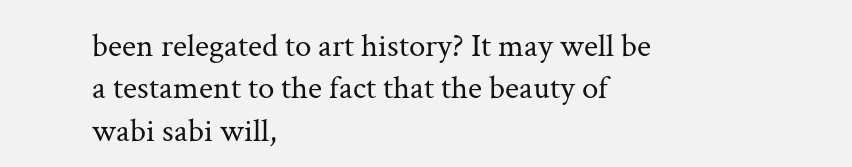been relegated to art history? It may well be a testament to the fact that the beauty of wabi sabi will,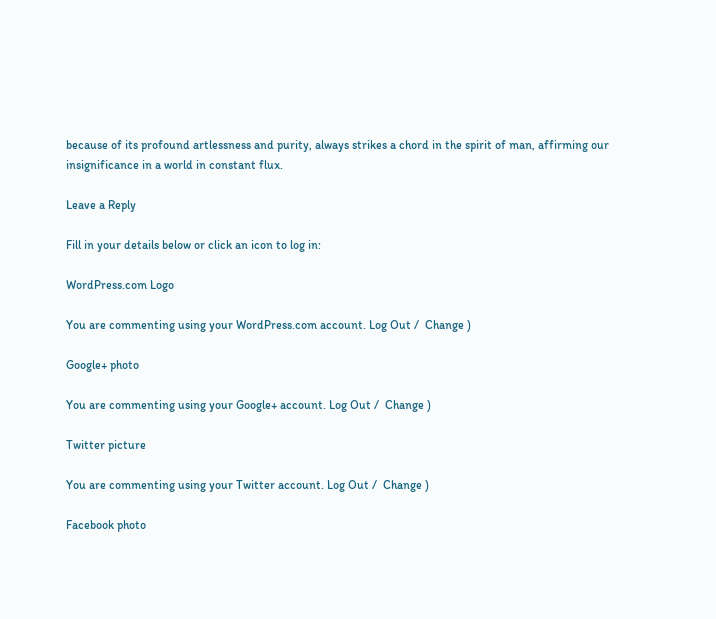because of its profound artlessness and purity, always strikes a chord in the spirit of man, affirming our insignificance in a world in constant flux.

Leave a Reply

Fill in your details below or click an icon to log in:

WordPress.com Logo

You are commenting using your WordPress.com account. Log Out /  Change )

Google+ photo

You are commenting using your Google+ account. Log Out /  Change )

Twitter picture

You are commenting using your Twitter account. Log Out /  Change )

Facebook photo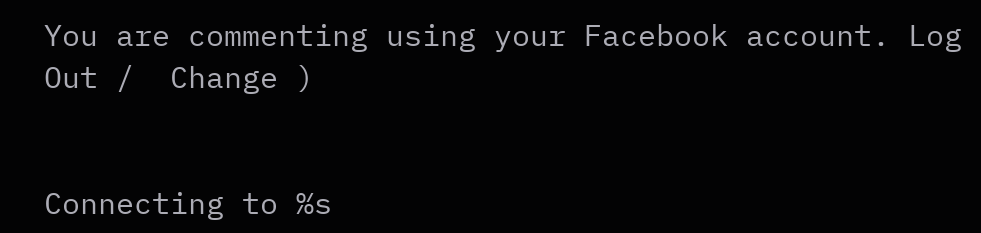You are commenting using your Facebook account. Log Out /  Change )


Connecting to %s